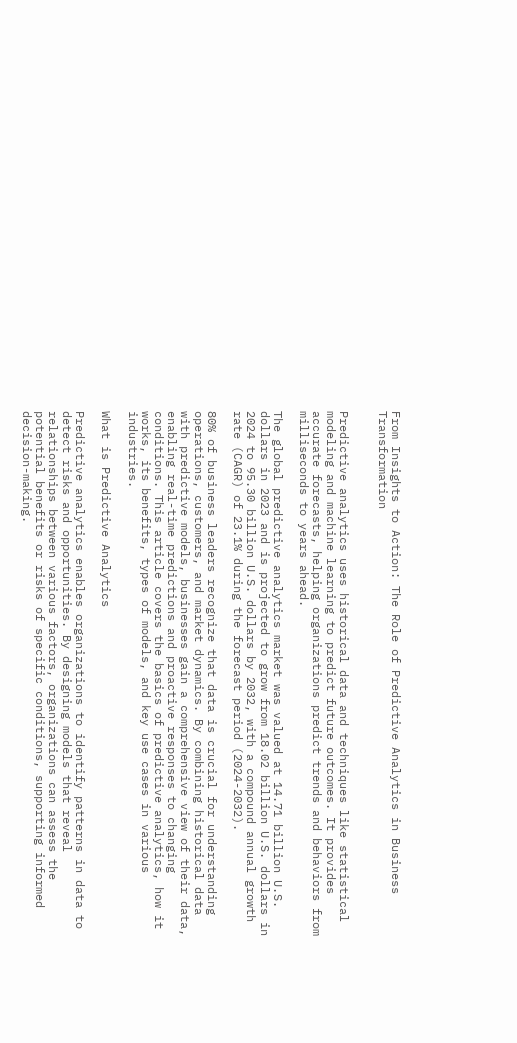From Insights to Action: The Role of Predictive Analytics in Business Transformation


Predictive analytics uses historical data and techniques like statistical modeling and machine learning to predict future outcomes. It provides accurate forecasts, helping organizations predict trends and behaviors from milliseconds to years ahead.

The global predictive analytics market was valued at 14.71 billion U.S. dollars in 2023 and is projected to grow from 18.02 billion U.S. dollars in 2024 to 95.30 billion U.S. dollars by 2032, with a compound annual growth rate (CAGR) of 23.1% during the forecast period (2024-2032).

80% of business leaders recognize that data is crucial for understanding operations, customers, and market dynamics. By combining historical data with predictive models, businesses gain a comprehensive view of their data, enabling real-time predictions and proactive responses to changing conditions. This article covers the basics of predictive analytics, how it works, its benefits, types of models, and key use cases in various industries.

What is Predictive Analytics

Predictive analytics enables organizations to identify patterns in data to detect risks and opportunities. By designing models that reveal relationships between various factors, organizations can assess the potential benefits or risks of specific conditions, supporting informed decision-making.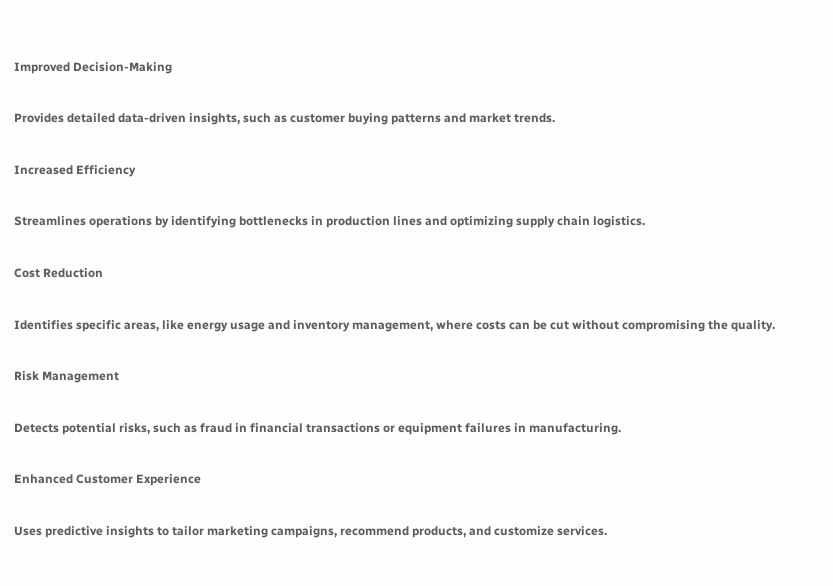Improved Decision-Making

Provides detailed data-driven insights, such as customer buying patterns and market trends.

Increased Efficiency

Streamlines operations by identifying bottlenecks in production lines and optimizing supply chain logistics.

Cost Reduction

Identifies specific areas, like energy usage and inventory management, where costs can be cut without compromising the quality.

Risk Management

Detects potential risks, such as fraud in financial transactions or equipment failures in manufacturing.

Enhanced Customer Experience

Uses predictive insights to tailor marketing campaigns, recommend products, and customize services.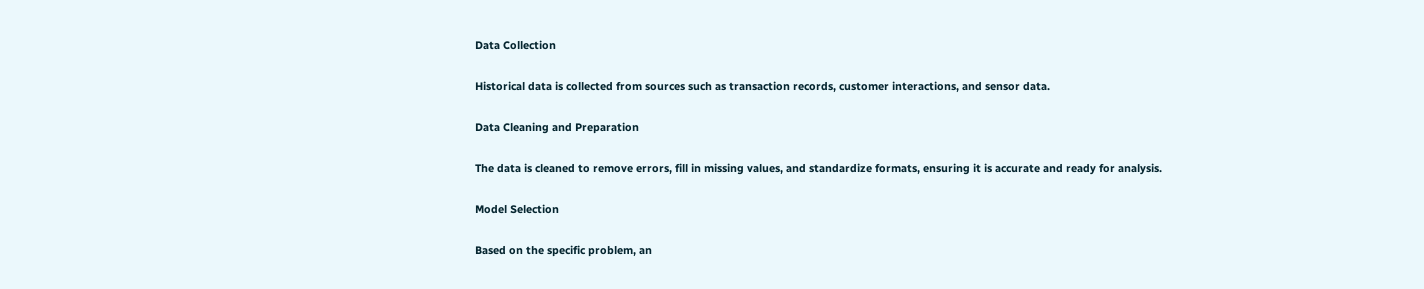Data Collection

Historical data is collected from sources such as transaction records, customer interactions, and sensor data.

Data Cleaning and Preparation

The data is cleaned to remove errors, fill in missing values, and standardize formats, ensuring it is accurate and ready for analysis.

Model Selection

Based on the specific problem, an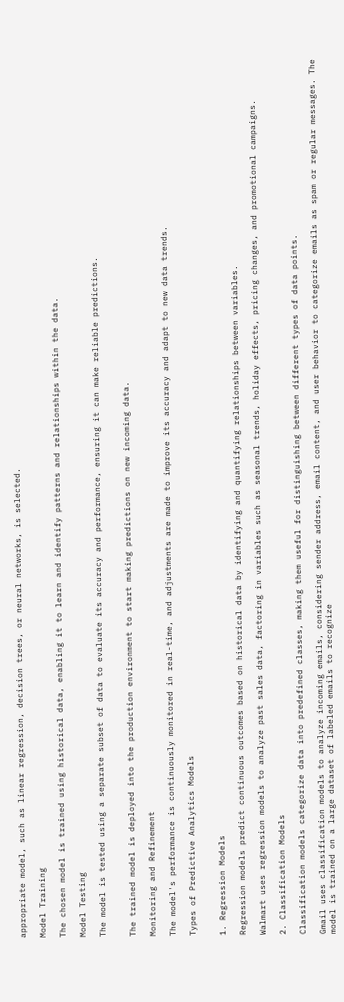appropriate model, such as linear regression, decision trees, or neural networks, is selected.

Model Training

The chosen model is trained using historical data, enabling it to learn and identify patterns and relationships within the data.

Model Testing

The model is tested using a separate subset of data to evaluate its accuracy and performance, ensuring it can make reliable predictions.


The trained model is deployed into the production environment to start making predictions on new incoming data.

Monitoring and Refinement

The model's performance is continuously monitored in real-time, and adjustments are made to improve its accuracy and adapt to new data trends.

Types of Predictive Analytics Models


1. Regression Models

Regression models predict continuous outcomes based on historical data by identifying and quantifying relationships between variables.

Walmart uses regression models to analyze past sales data, factoring in variables such as seasonal trends, holiday effects, pricing changes, and promotional campaigns.

2. Classification Models

Classification models categorize data into predefined classes, making them useful for distinguishing between different types of data points.

Gmail uses classification models to analyze incoming emails, considering sender address, email content, and user behavior to categorize emails as spam or regular messages. The model is trained on a large dataset of labeled emails to recognize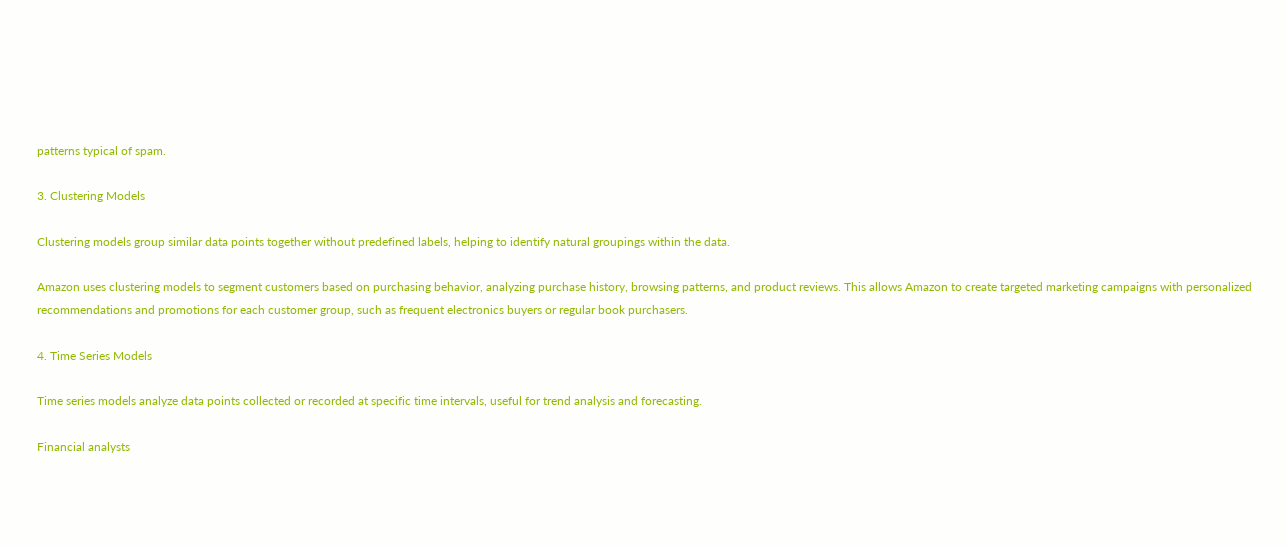patterns typical of spam.

3. Clustering Models

Clustering models group similar data points together without predefined labels, helping to identify natural groupings within the data.

Amazon uses clustering models to segment customers based on purchasing behavior, analyzing purchase history, browsing patterns, and product reviews. This allows Amazon to create targeted marketing campaigns with personalized recommendations and promotions for each customer group, such as frequent electronics buyers or regular book purchasers.

4. Time Series Models

Time series models analyze data points collected or recorded at specific time intervals, useful for trend analysis and forecasting.

Financial analysts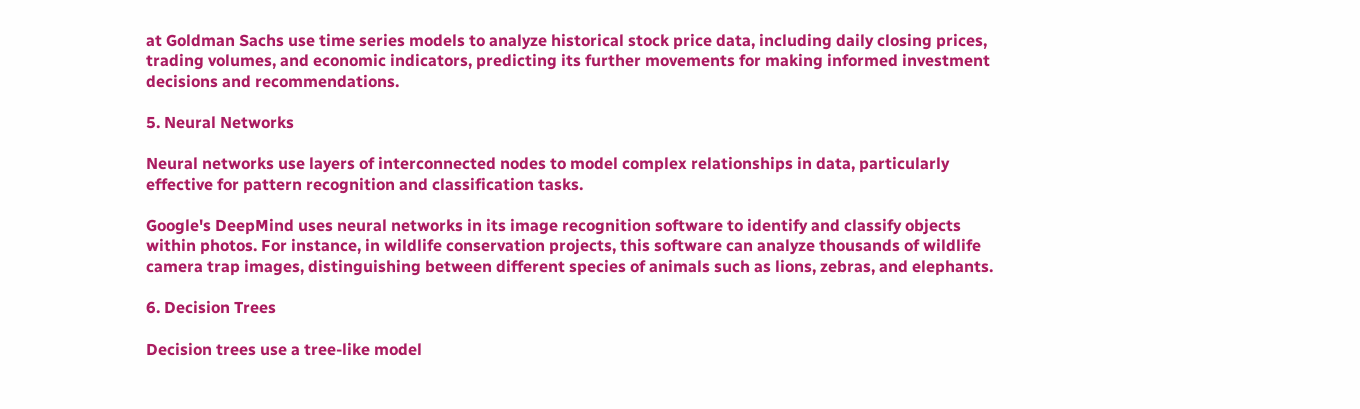at Goldman Sachs use time series models to analyze historical stock price data, including daily closing prices, trading volumes, and economic indicators, predicting its further movements for making informed investment decisions and recommendations.

5. Neural Networks

Neural networks use layers of interconnected nodes to model complex relationships in data, particularly effective for pattern recognition and classification tasks.

Google's DeepMind uses neural networks in its image recognition software to identify and classify objects within photos. For instance, in wildlife conservation projects, this software can analyze thousands of wildlife camera trap images, distinguishing between different species of animals such as lions, zebras, and elephants.

6. Decision Trees

Decision trees use a tree-like model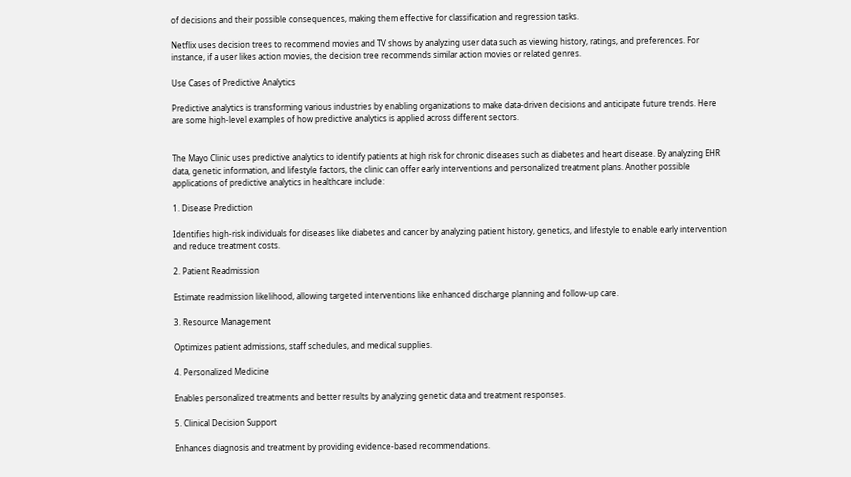of decisions and their possible consequences, making them effective for classification and regression tasks.

Netflix uses decision trees to recommend movies and TV shows by analyzing user data such as viewing history, ratings, and preferences. For instance, if a user likes action movies, the decision tree recommends similar action movies or related genres.

Use Cases of Predictive Analytics

Predictive analytics is transforming various industries by enabling organizations to make data-driven decisions and anticipate future trends. Here are some high-level examples of how predictive analytics is applied across different sectors.


The Mayo Clinic uses predictive analytics to identify patients at high risk for chronic diseases such as diabetes and heart disease. By analyzing EHR data, genetic information, and lifestyle factors, the clinic can offer early interventions and personalized treatment plans. Another possible applications of predictive analytics in healthcare include:

1. Disease Prediction

Identifies high-risk individuals for diseases like diabetes and cancer by analyzing patient history, genetics, and lifestyle to enable early intervention and reduce treatment costs.

2. Patient Readmission

Estimate readmission likelihood, allowing targeted interventions like enhanced discharge planning and follow-up care.

3. Resource Management

Optimizes patient admissions, staff schedules, and medical supplies.

4. Personalized Medicine

Enables personalized treatments and better results by analyzing genetic data and treatment responses.

5. Clinical Decision Support

Enhances diagnosis and treatment by providing evidence-based recommendations.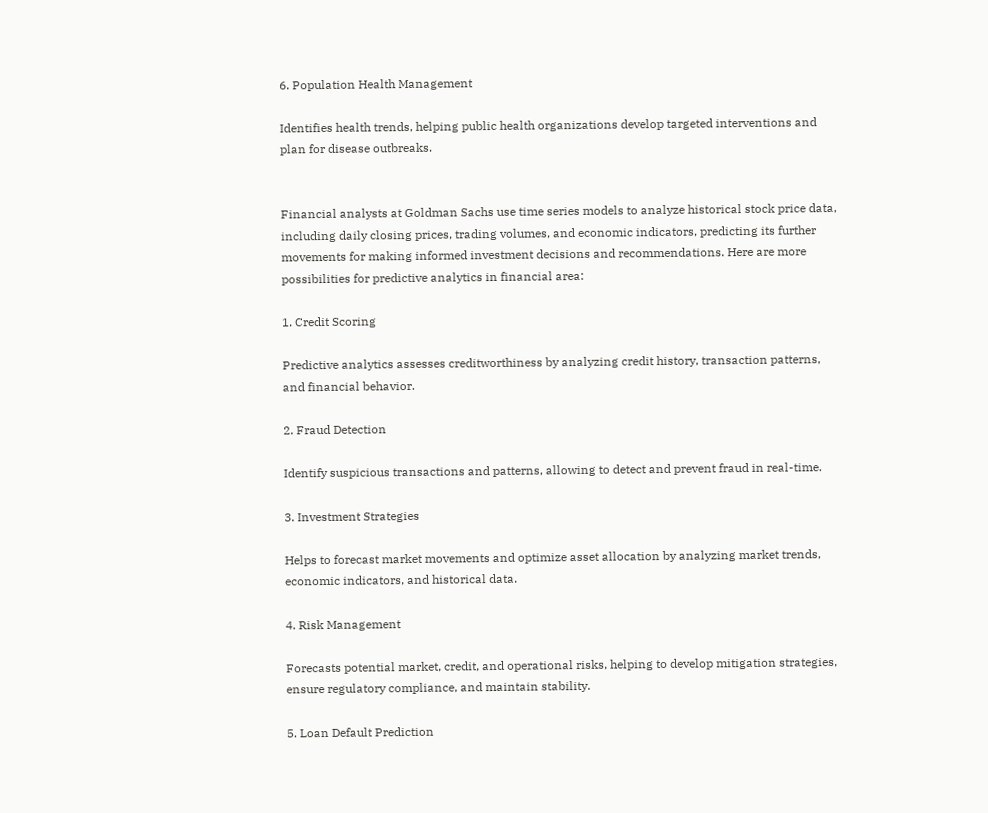6. Population Health Management

Identifies health trends, helping public health organizations develop targeted interventions and plan for disease outbreaks.


Financial analysts at Goldman Sachs use time series models to analyze historical stock price data, including daily closing prices, trading volumes, and economic indicators, predicting its further movements for making informed investment decisions and recommendations. Here are more possibilities for predictive analytics in financial area:

1. Credit Scoring

Predictive analytics assesses creditworthiness by analyzing credit history, transaction patterns, and financial behavior.

2. Fraud Detection

Identify suspicious transactions and patterns, allowing to detect and prevent fraud in real-time.

3. Investment Strategies

Helps to forecast market movements and optimize asset allocation by analyzing market trends, economic indicators, and historical data.

4. Risk Management

Forecasts potential market, credit, and operational risks, helping to develop mitigation strategies, ensure regulatory compliance, and maintain stability.

5. Loan Default Prediction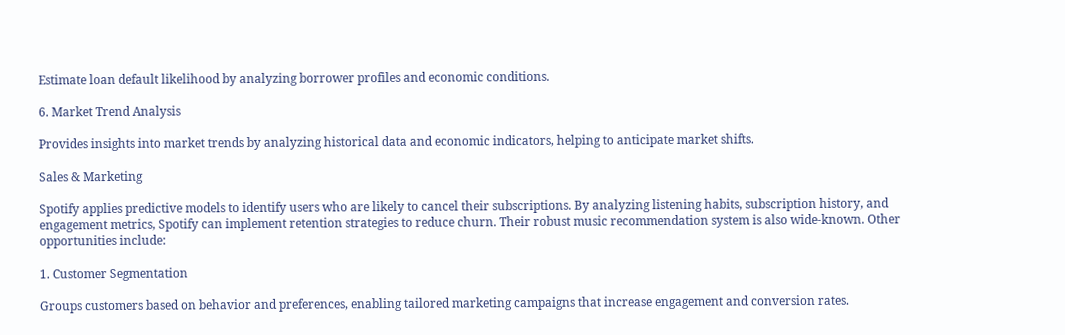Estimate loan default likelihood by analyzing borrower profiles and economic conditions.

6. Market Trend Analysis

Provides insights into market trends by analyzing historical data and economic indicators, helping to anticipate market shifts.

Sales & Marketing

Spotify applies predictive models to identify users who are likely to cancel their subscriptions. By analyzing listening habits, subscription history, and engagement metrics, Spotify can implement retention strategies to reduce churn. Their robust music recommendation system is also wide-known. Other opportunities include:

1. Customer Segmentation

Groups customers based on behavior and preferences, enabling tailored marketing campaigns that increase engagement and conversion rates.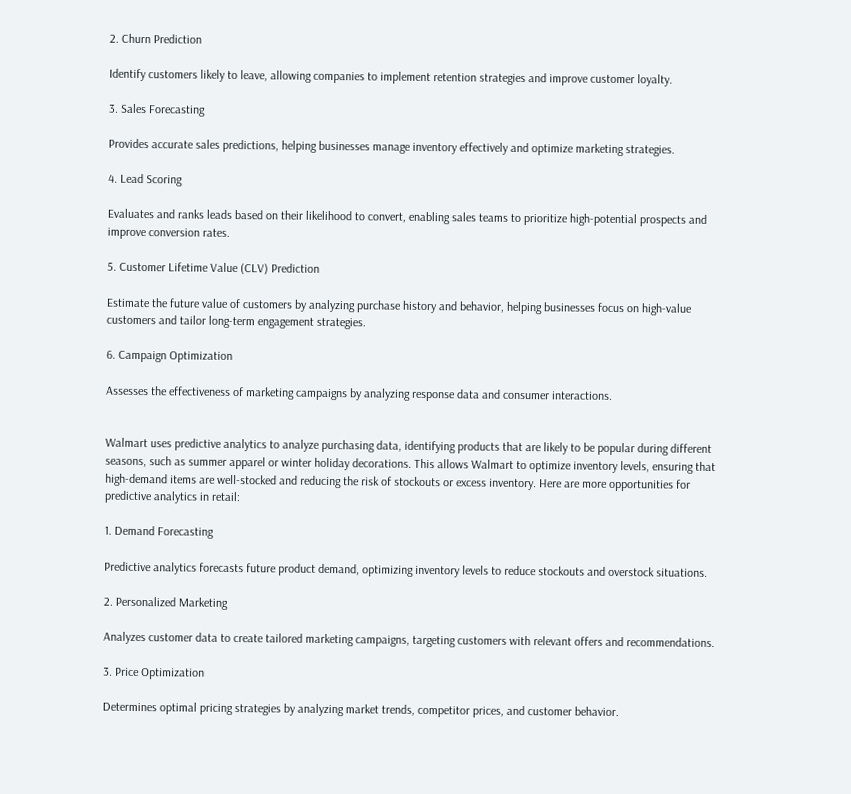2. Churn Prediction

Identify customers likely to leave, allowing companies to implement retention strategies and improve customer loyalty.

3. Sales Forecasting

Provides accurate sales predictions, helping businesses manage inventory effectively and optimize marketing strategies.

4. Lead Scoring

Evaluates and ranks leads based on their likelihood to convert, enabling sales teams to prioritize high-potential prospects and improve conversion rates.

5. Customer Lifetime Value (CLV) Prediction

Estimate the future value of customers by analyzing purchase history and behavior, helping businesses focus on high-value customers and tailor long-term engagement strategies.

6. Campaign Optimization

Assesses the effectiveness of marketing campaigns by analyzing response data and consumer interactions.


Walmart uses predictive analytics to analyze purchasing data, identifying products that are likely to be popular during different seasons, such as summer apparel or winter holiday decorations. This allows Walmart to optimize inventory levels, ensuring that high-demand items are well-stocked and reducing the risk of stockouts or excess inventory. Here are more opportunities for predictive analytics in retail:

1. Demand Forecasting

Predictive analytics forecasts future product demand, optimizing inventory levels to reduce stockouts and overstock situations.

2. Personalized Marketing

Analyzes customer data to create tailored marketing campaigns, targeting customers with relevant offers and recommendations.

3. Price Optimization

Determines optimal pricing strategies by analyzing market trends, competitor prices, and customer behavior.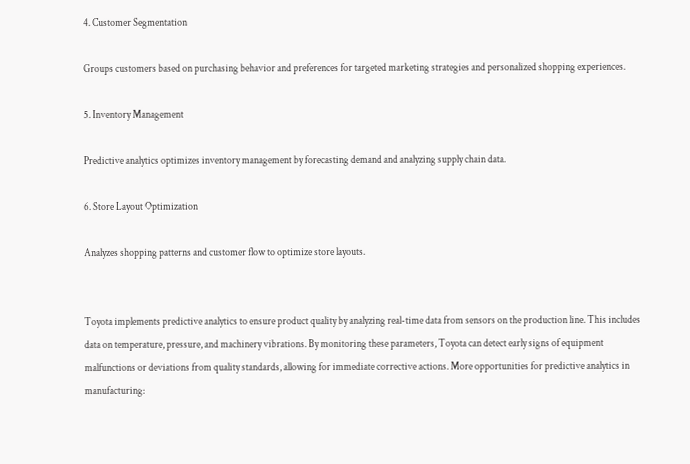4. Customer Segmentation

Groups customers based on purchasing behavior and preferences for targeted marketing strategies and personalized shopping experiences.

5. Inventory Management

Predictive analytics optimizes inventory management by forecasting demand and analyzing supply chain data.

6. Store Layout Optimization

Analyzes shopping patterns and customer flow to optimize store layouts.


Toyota implements predictive analytics to ensure product quality by analyzing real-time data from sensors on the production line. This includes data on temperature, pressure, and machinery vibrations. By monitoring these parameters, Toyota can detect early signs of equipment malfunctions or deviations from quality standards, allowing for immediate corrective actions. More opportunities for predictive analytics in manufacturing: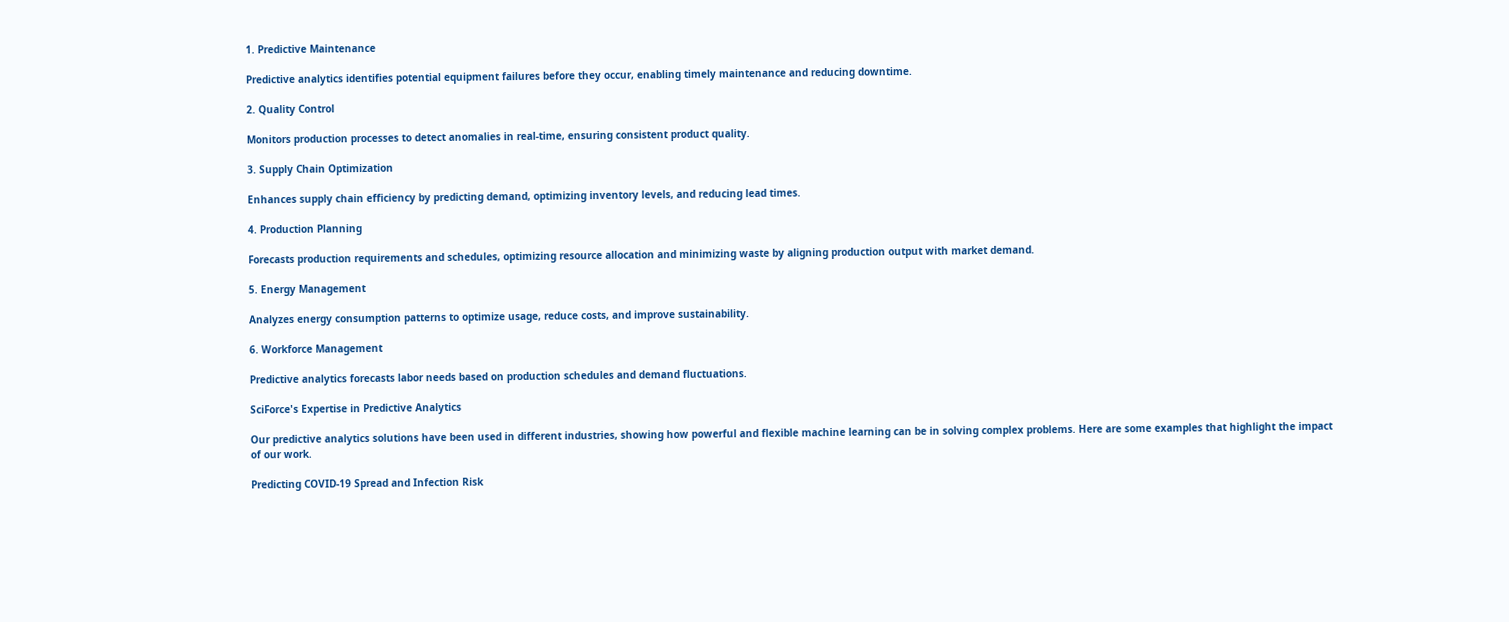1. Predictive Maintenance

Predictive analytics identifies potential equipment failures before they occur, enabling timely maintenance and reducing downtime.

2. Quality Control

Monitors production processes to detect anomalies in real-time, ensuring consistent product quality.

3. Supply Chain Optimization

Enhances supply chain efficiency by predicting demand, optimizing inventory levels, and reducing lead times.

4. Production Planning

Forecasts production requirements and schedules, optimizing resource allocation and minimizing waste by aligning production output with market demand.

5. Energy Management

Analyzes energy consumption patterns to optimize usage, reduce costs, and improve sustainability.

6. Workforce Management

Predictive analytics forecasts labor needs based on production schedules and demand fluctuations.

SciForce's Expertise in Predictive Analytics

Our predictive analytics solutions have been used in different industries, showing how powerful and flexible machine learning can be in solving complex problems. Here are some examples that highlight the impact of our work.

Predicting COVID-19 Spread and Infection Risk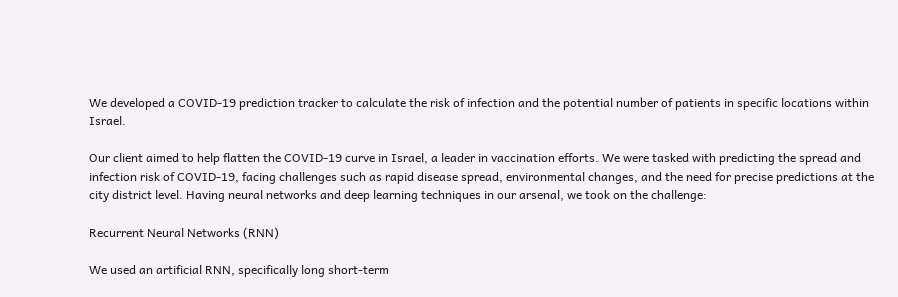We developed a COVID-19 prediction tracker to calculate the risk of infection and the potential number of patients in specific locations within Israel.

Our client aimed to help flatten the COVID-19 curve in Israel, a leader in vaccination efforts. We were tasked with predicting the spread and infection risk of COVID-19, facing challenges such as rapid disease spread, environmental changes, and the need for precise predictions at the city district level. Having neural networks and deep learning techniques in our arsenal, we took on the challenge:

Recurrent Neural Networks (RNN)

We used an artificial RNN, specifically long short-term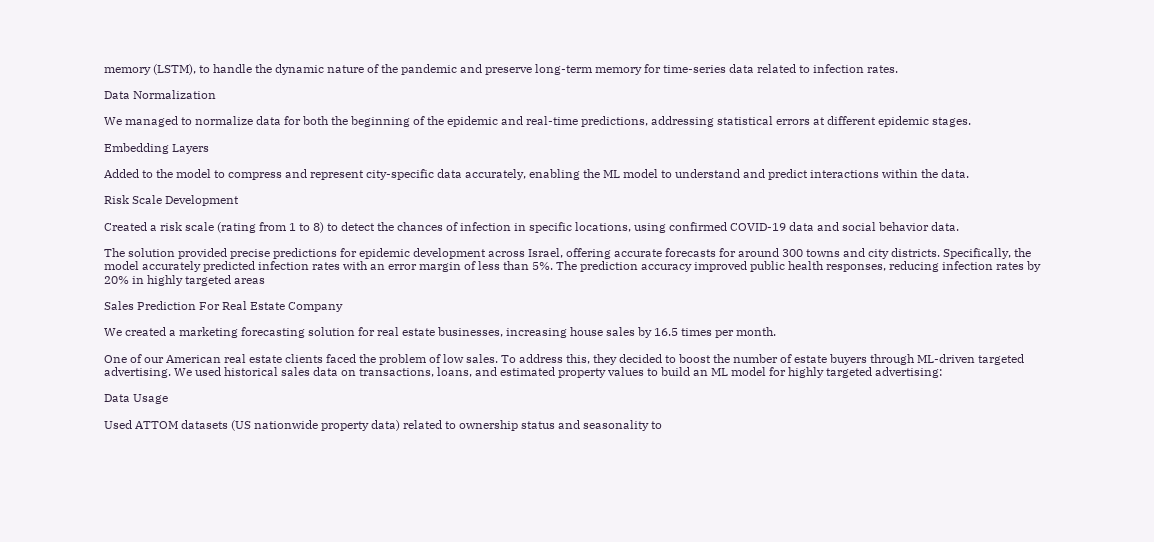memory (LSTM), to handle the dynamic nature of the pandemic and preserve long-term memory for time-series data related to infection rates.

Data Normalization

We managed to normalize data for both the beginning of the epidemic and real-time predictions, addressing statistical errors at different epidemic stages.

Embedding Layers

Added to the model to compress and represent city-specific data accurately, enabling the ML model to understand and predict interactions within the data.

Risk Scale Development

Created a risk scale (rating from 1 to 8) to detect the chances of infection in specific locations, using confirmed COVID-19 data and social behavior data.

The solution provided precise predictions for epidemic development across Israel, offering accurate forecasts for around 300 towns and city districts. Specifically, the model accurately predicted infection rates with an error margin of less than 5%. The prediction accuracy improved public health responses, reducing infection rates by 20% in highly targeted areas

Sales Prediction For Real Estate Company

We created a marketing forecasting solution for real estate businesses, increasing house sales by 16.5 times per month.

One of our American real estate clients faced the problem of low sales. To address this, they decided to boost the number of estate buyers through ML-driven targeted advertising. We used historical sales data on transactions, loans, and estimated property values to build an ML model for highly targeted advertising:

Data Usage

Used ATTOM datasets (US nationwide property data) related to ownership status and seasonality to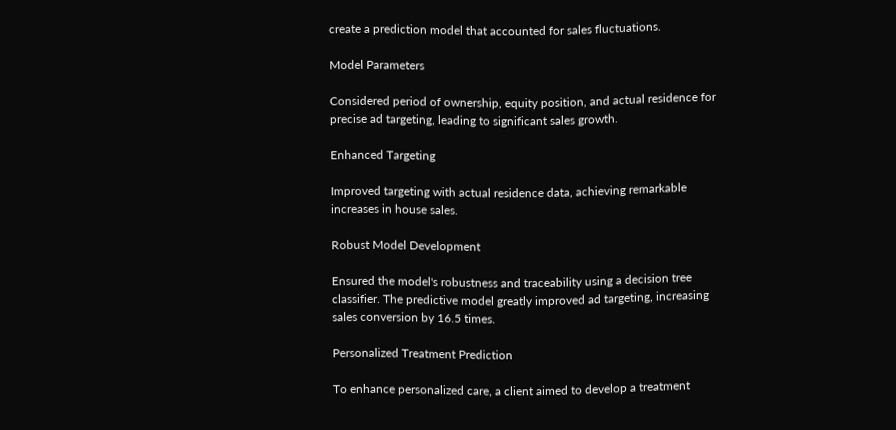create a prediction model that accounted for sales fluctuations.

Model Parameters

Considered period of ownership, equity position, and actual residence for precise ad targeting, leading to significant sales growth.

Enhanced Targeting

Improved targeting with actual residence data, achieving remarkable increases in house sales.

Robust Model Development

Ensured the model's robustness and traceability using a decision tree classifier. The predictive model greatly improved ad targeting, increasing sales conversion by 16.5 times.

Personalized Treatment Prediction

To enhance personalized care, a client aimed to develop a treatment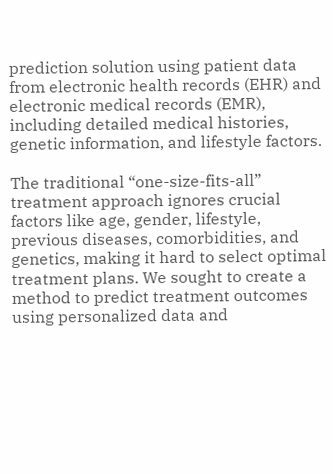prediction solution using patient data from electronic health records (EHR) and electronic medical records (EMR), including detailed medical histories, genetic information, and lifestyle factors.

The traditional “one-size-fits-all” treatment approach ignores crucial factors like age, gender, lifestyle, previous diseases, comorbidities, and genetics, making it hard to select optimal treatment plans. We sought to create a method to predict treatment outcomes using personalized data and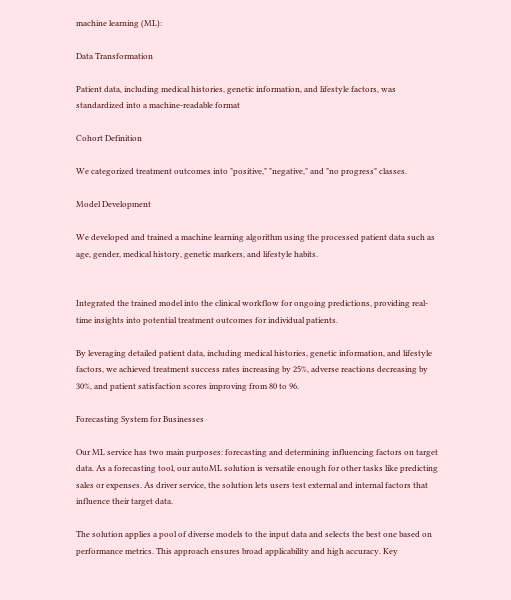machine learning (ML):

Data Transformation

Patient data, including medical histories, genetic information, and lifestyle factors, was standardized into a machine-readable format

Cohort Definition

We categorized treatment outcomes into "positive," "negative," and "no progress" classes.

Model Development

We developed and trained a machine learning algorithm using the processed patient data such as age, gender, medical history, genetic markers, and lifestyle habits.


Integrated the trained model into the clinical workflow for ongoing predictions, providing real-time insights into potential treatment outcomes for individual patients.

By leveraging detailed patient data, including medical histories, genetic information, and lifestyle factors, we achieved treatment success rates increasing by 25%, adverse reactions decreasing by 30%, and patient satisfaction scores improving from 80 to 96.

Forecasting System for Businesses

Our ML service has two main purposes: forecasting and determining influencing factors on target data. As a forecasting tool, our autoML solution is versatile enough for other tasks like predicting sales or expenses. As driver service, the solution lets users test external and internal factors that influence their target data.

The solution applies a pool of diverse models to the input data and selects the best one based on performance metrics. This approach ensures broad applicability and high accuracy. Key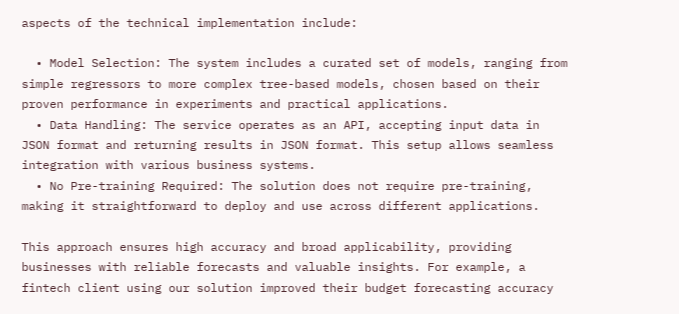aspects of the technical implementation include:

  • Model Selection: The system includes a curated set of models, ranging from simple regressors to more complex tree-based models, chosen based on their proven performance in experiments and practical applications.
  • Data Handling: The service operates as an API, accepting input data in JSON format and returning results in JSON format. This setup allows seamless integration with various business systems.
  • No Pre-training Required: The solution does not require pre-training, making it straightforward to deploy and use across different applications.

This approach ensures high accuracy and broad applicability, providing businesses with reliable forecasts and valuable insights. For example, a fintech client using our solution improved their budget forecasting accuracy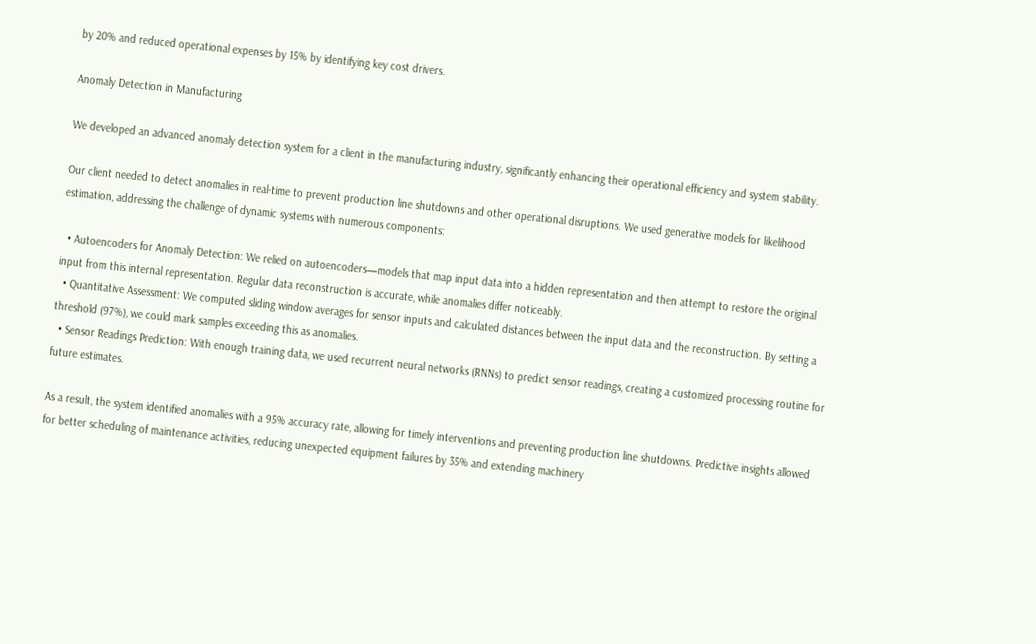by 20% and reduced operational expenses by 15% by identifying key cost drivers.

Anomaly Detection in Manufacturing

We developed an advanced anomaly detection system for a client in the manufacturing industry, significantly enhancing their operational efficiency and system stability.

Our client needed to detect anomalies in real-time to prevent production line shutdowns and other operational disruptions. We used generative models for likelihood estimation, addressing the challenge of dynamic systems with numerous components:

  • Autoencoders for Anomaly Detection: We relied on autoencoders—models that map input data into a hidden representation and then attempt to restore the original input from this internal representation. Regular data reconstruction is accurate, while anomalies differ noticeably.
  • Quantitative Assessment: We computed sliding window averages for sensor inputs and calculated distances between the input data and the reconstruction. By setting a threshold (97%), we could mark samples exceeding this as anomalies.
  • Sensor Readings Prediction: With enough training data, we used recurrent neural networks (RNNs) to predict sensor readings, creating a customized processing routine for future estimates.

As a result, the system identified anomalies with a 95% accuracy rate, allowing for timely interventions and preventing production line shutdowns. Predictive insights allowed for better scheduling of maintenance activities, reducing unexpected equipment failures by 35% and extending machinery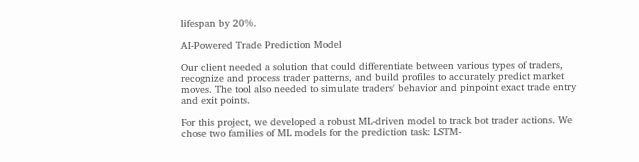lifespan by 20%.

AI-Powered Trade Prediction Model

Our client needed a solution that could differentiate between various types of traders, recognize and process trader patterns, and build profiles to accurately predict market moves. The tool also needed to simulate traders' behavior and pinpoint exact trade entry and exit points.

For this project, we developed a robust ML-driven model to track bot trader actions. We chose two families of ML models for the prediction task: LSTM-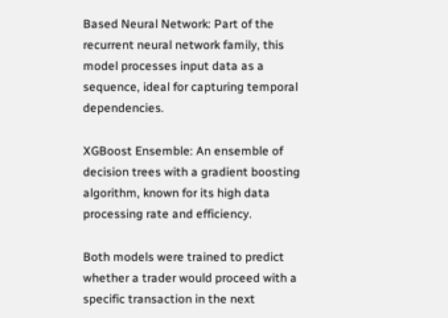Based Neural Network: Part of the recurrent neural network family, this model processes input data as a sequence, ideal for capturing temporal dependencies.

XGBoost Ensemble: An ensemble of decision trees with a gradient boosting algorithm, known for its high data processing rate and efficiency.

Both models were trained to predict whether a trader would proceed with a specific transaction in the next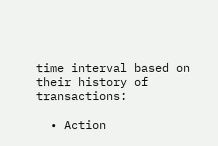time interval based on their history of transactions:

  • Action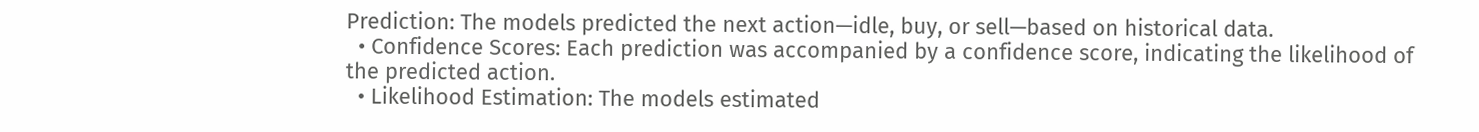Prediction: The models predicted the next action—idle, buy, or sell—based on historical data.
  • Confidence Scores: Each prediction was accompanied by a confidence score, indicating the likelihood of the predicted action.
  • Likelihood Estimation: The models estimated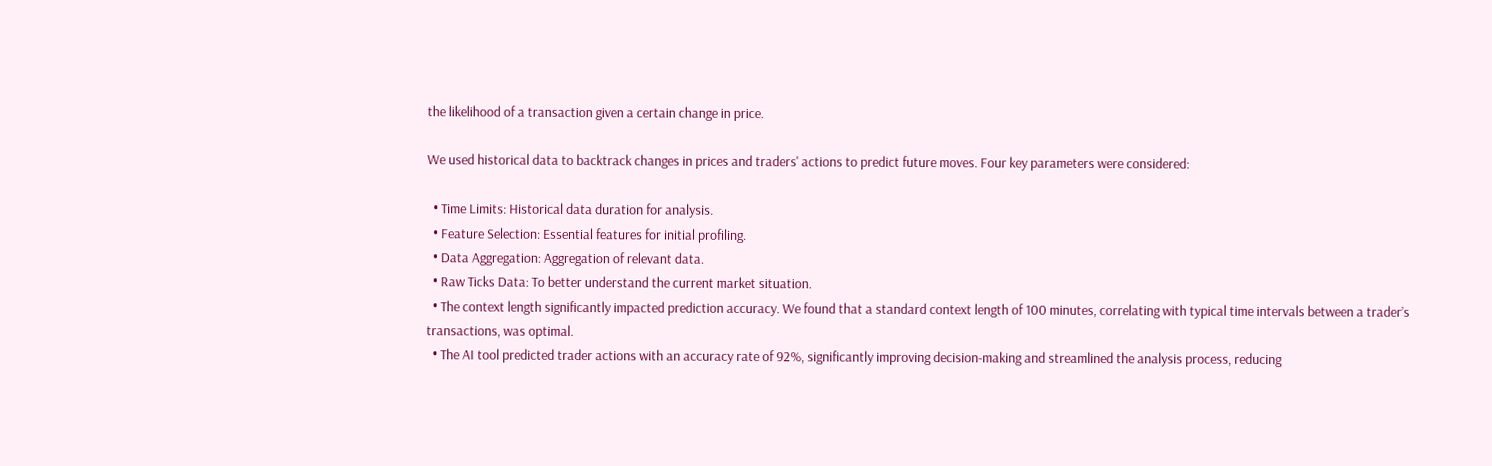the likelihood of a transaction given a certain change in price.

We used historical data to backtrack changes in prices and traders' actions to predict future moves. Four key parameters were considered:

  • Time Limits: Historical data duration for analysis.
  • Feature Selection: Essential features for initial profiling.
  • Data Aggregation: Aggregation of relevant data.
  • Raw Ticks Data: To better understand the current market situation.
  • The context length significantly impacted prediction accuracy. We found that a standard context length of 100 minutes, correlating with typical time intervals between a trader’s transactions, was optimal.
  • The AI tool predicted trader actions with an accuracy rate of 92%, significantly improving decision-making and streamlined the analysis process, reducing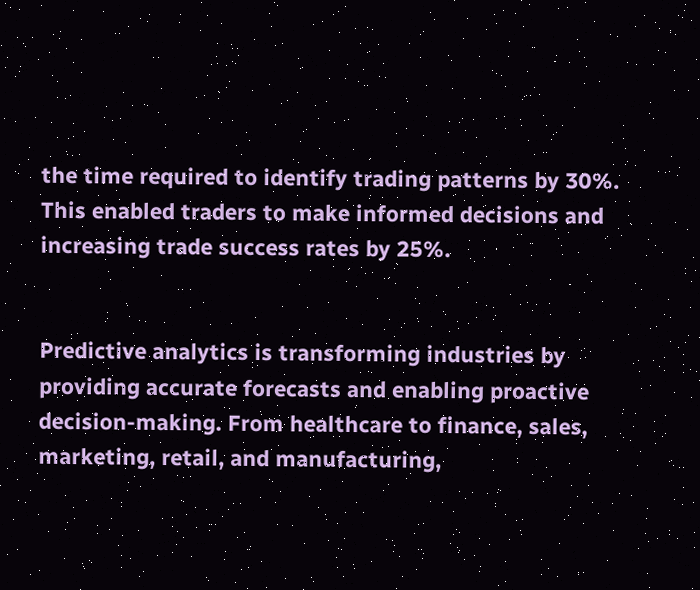the time required to identify trading patterns by 30%. This enabled traders to make informed decisions and increasing trade success rates by 25%.


Predictive analytics is transforming industries by providing accurate forecasts and enabling proactive decision-making. From healthcare to finance, sales, marketing, retail, and manufacturing,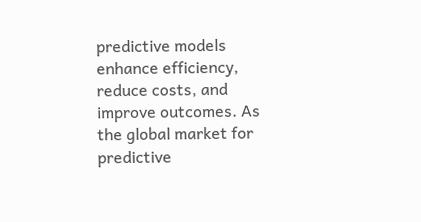predictive models enhance efficiency, reduce costs, and improve outcomes. As the global market for predictive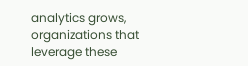analytics grows, organizations that leverage these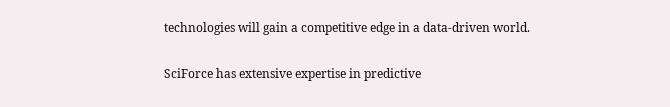technologies will gain a competitive edge in a data-driven world.

SciForce has extensive expertise in predictive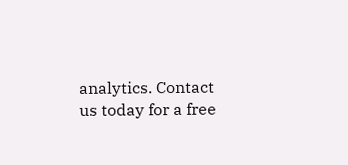analytics. Contact us today for a free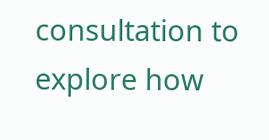consultation to explore how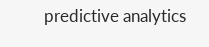predictive analytics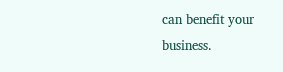can benefit your business.